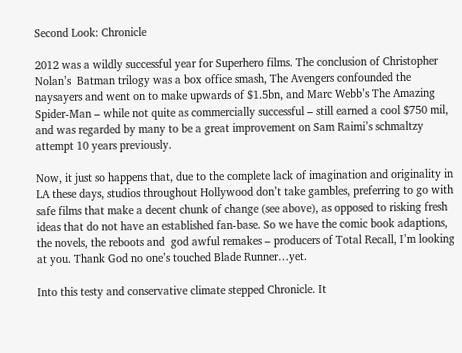Second Look: Chronicle

2012 was a wildly successful year for Superhero films. The conclusion of Christopher Nolan’s  Batman trilogy was a box office smash, The Avengers confounded the naysayers and went on to make upwards of $1.5bn, and Marc Webb’s The Amazing Spider-Man – while not quite as commercially successful – still earned a cool $750 mil, and was regarded by many to be a great improvement on Sam Raimi’s schmaltzy attempt 10 years previously.

Now, it just so happens that, due to the complete lack of imagination and originality in LA these days, studios throughout Hollywood don’t take gambles, preferring to go with safe films that make a decent chunk of change (see above), as opposed to risking fresh ideas that do not have an established fan-base. So we have the comic book adaptions, the novels, the reboots and  god awful remakes – producers of Total Recall, I’m looking at you. Thank God no one’s touched Blade Runner…yet.

Into this testy and conservative climate stepped Chronicle. It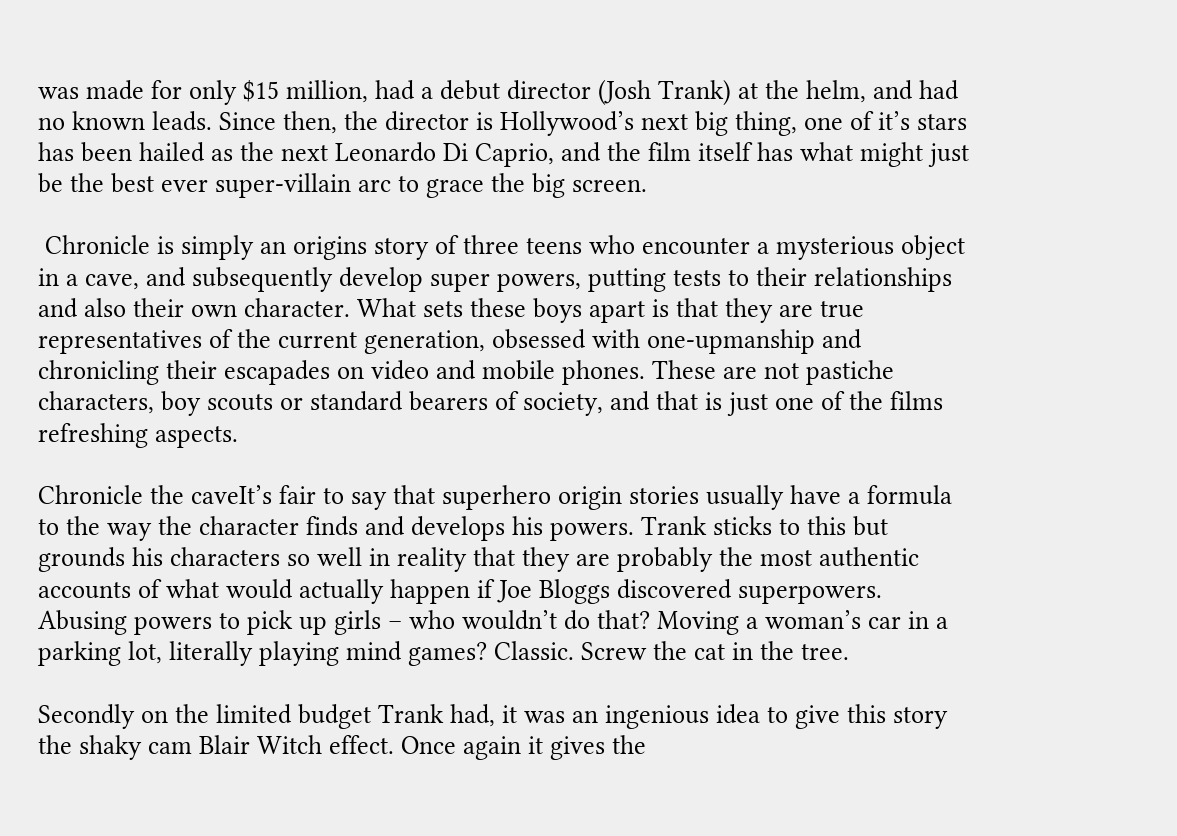was made for only $15 million, had a debut director (Josh Trank) at the helm, and had no known leads. Since then, the director is Hollywood’s next big thing, one of it’s stars has been hailed as the next Leonardo Di Caprio, and the film itself has what might just be the best ever super-villain arc to grace the big screen.

 Chronicle is simply an origins story of three teens who encounter a mysterious object in a cave, and subsequently develop super powers, putting tests to their relationships and also their own character. What sets these boys apart is that they are true representatives of the current generation, obsessed with one-upmanship and chronicling their escapades on video and mobile phones. These are not pastiche characters, boy scouts or standard bearers of society, and that is just one of the films refreshing aspects.

Chronicle the caveIt’s fair to say that superhero origin stories usually have a formula to the way the character finds and develops his powers. Trank sticks to this but grounds his characters so well in reality that they are probably the most authentic accounts of what would actually happen if Joe Bloggs discovered superpowers. Abusing powers to pick up girls – who wouldn’t do that? Moving a woman’s car in a parking lot, literally playing mind games? Classic. Screw the cat in the tree.

Secondly on the limited budget Trank had, it was an ingenious idea to give this story the shaky cam Blair Witch effect. Once again it gives the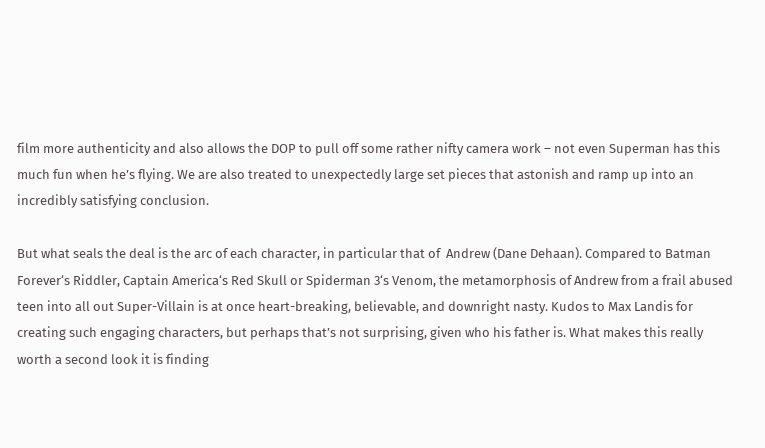film more authenticity and also allows the DOP to pull off some rather nifty camera work – not even Superman has this much fun when he’s flying. We are also treated to unexpectedly large set pieces that astonish and ramp up into an incredibly satisfying conclusion.

But what seals the deal is the arc of each character, in particular that of  Andrew (Dane Dehaan). Compared to Batman Forever‘s Riddler, Captain America‘s Red Skull or Spiderman 3‘s Venom, the metamorphosis of Andrew from a frail abused teen into all out Super-Villain is at once heart-breaking, believable, and downright nasty. Kudos to Max Landis for creating such engaging characters, but perhaps that’s not surprising, given who his father is. What makes this really worth a second look it is finding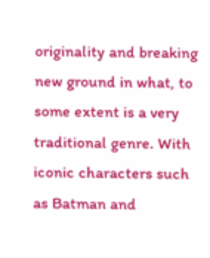originality and breaking new ground in what, to some extent is a very traditional genre. With iconic characters such as Batman and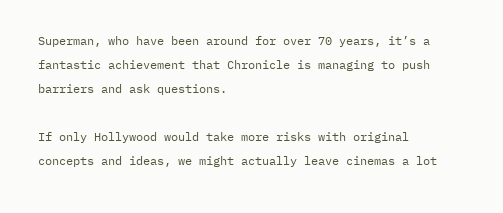Superman, who have been around for over 70 years, it’s a fantastic achievement that Chronicle is managing to push barriers and ask questions.

If only Hollywood would take more risks with original concepts and ideas, we might actually leave cinemas a lot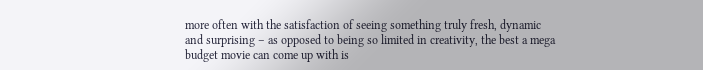more often with the satisfaction of seeing something truly fresh, dynamic and surprising – as opposed to being so limited in creativity, the best a mega budget movie can come up with is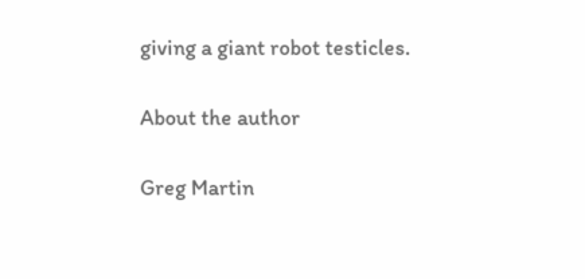giving a giant robot testicles.

About the author

Greg Martin